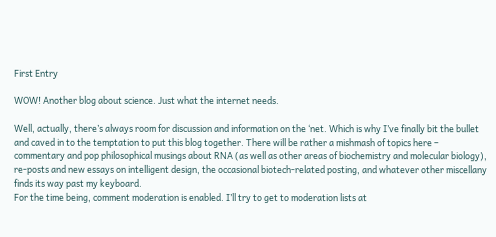First Entry

WOW! Another blog about science. Just what the internet needs.

Well, actually, there’s always room for discussion and information on the ‘net. Which is why I’ve finally bit the bullet and caved in to the temptation to put this blog together. There will be rather a mishmash of topics here – commentary and pop philosophical musings about RNA (as well as other areas of biochemistry and molecular biology), re-posts and new essays on intelligent design, the occasional biotech-related posting, and whatever other miscellany finds its way past my keyboard.
For the time being, comment moderation is enabled. I’ll try to get to moderation lists at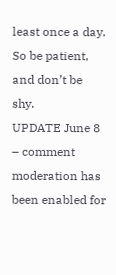least once a day. So be patient, and don’t be shy.
UPDATE June 8 – comment moderation has been enabled for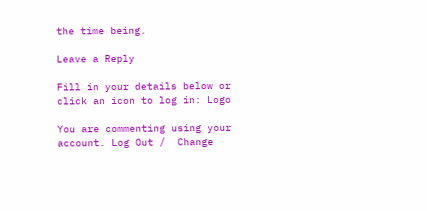the time being.

Leave a Reply

Fill in your details below or click an icon to log in: Logo

You are commenting using your account. Log Out /  Change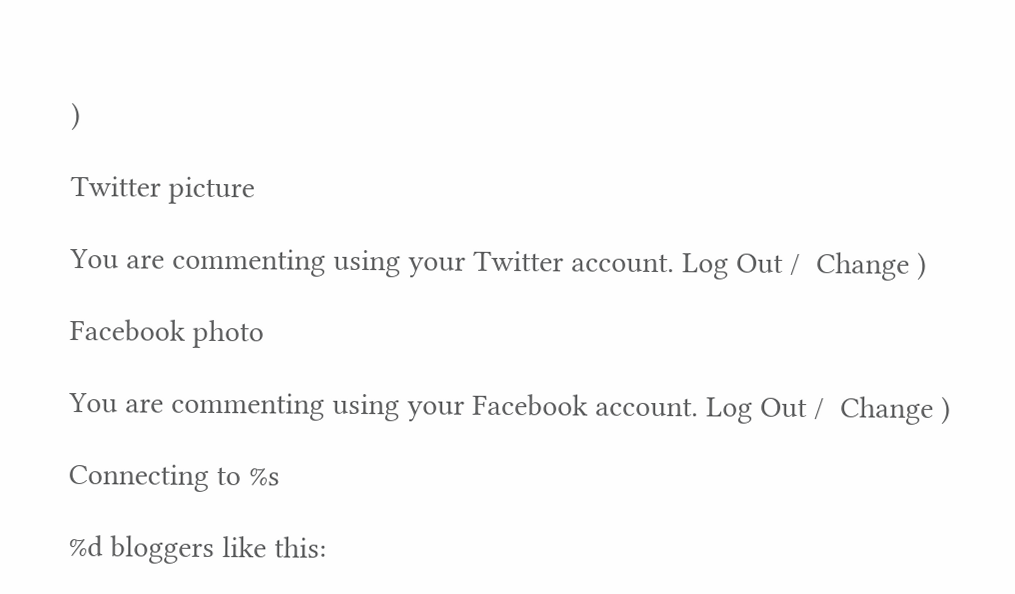)

Twitter picture

You are commenting using your Twitter account. Log Out /  Change )

Facebook photo

You are commenting using your Facebook account. Log Out /  Change )

Connecting to %s

%d bloggers like this: